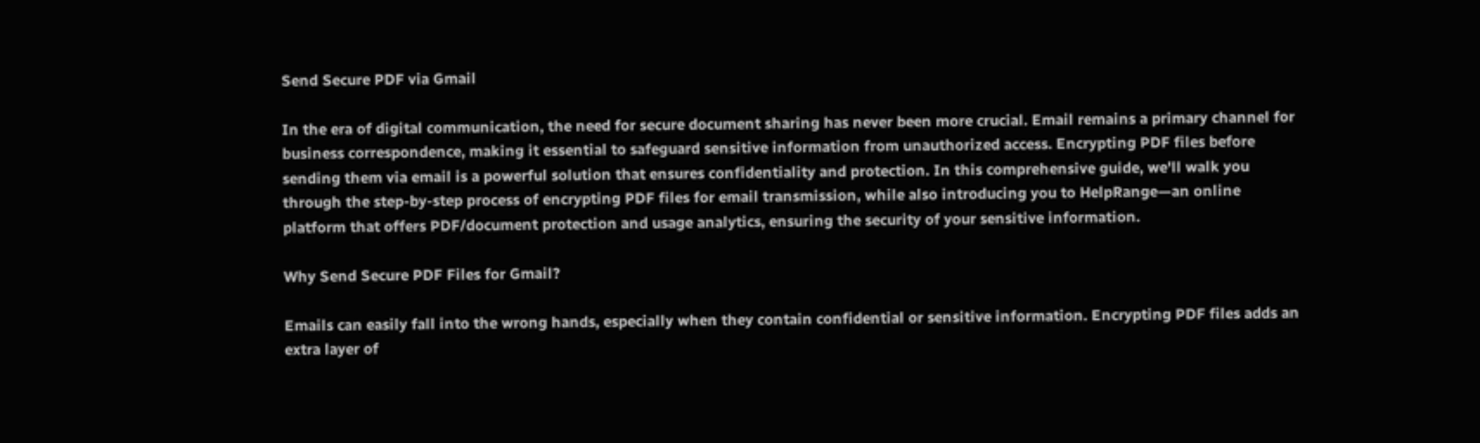Send Secure PDF via Gmail

In the era of digital communication, the need for secure document sharing has never been more crucial. Email remains a primary channel for business correspondence, making it essential to safeguard sensitive information from unauthorized access. Encrypting PDF files before sending them via email is a powerful solution that ensures confidentiality and protection. In this comprehensive guide, we'll walk you through the step-by-step process of encrypting PDF files for email transmission, while also introducing you to HelpRange—an online platform that offers PDF/document protection and usage analytics, ensuring the security of your sensitive information.

Why Send Secure PDF Files for Gmail?

Emails can easily fall into the wrong hands, especially when they contain confidential or sensitive information. Encrypting PDF files adds an extra layer of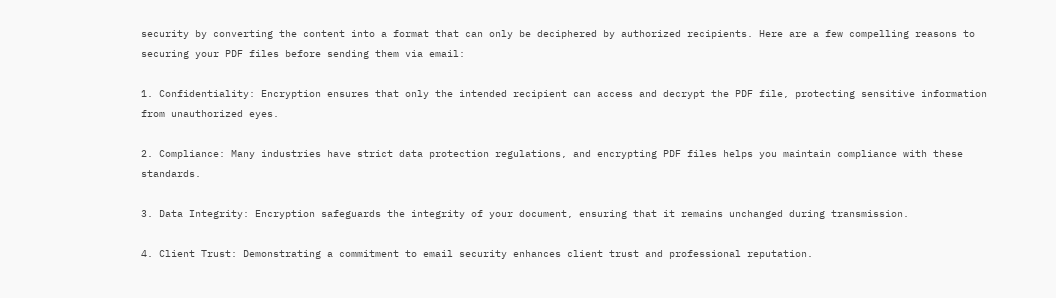security by converting the content into a format that can only be deciphered by authorized recipients. Here are a few compelling reasons to securing your PDF files before sending them via email:

1. Confidentiality: Encryption ensures that only the intended recipient can access and decrypt the PDF file, protecting sensitive information from unauthorized eyes.

2. Compliance: Many industries have strict data protection regulations, and encrypting PDF files helps you maintain compliance with these standards.

3. Data Integrity: Encryption safeguards the integrity of your document, ensuring that it remains unchanged during transmission.

4. Client Trust: Demonstrating a commitment to email security enhances client trust and professional reputation.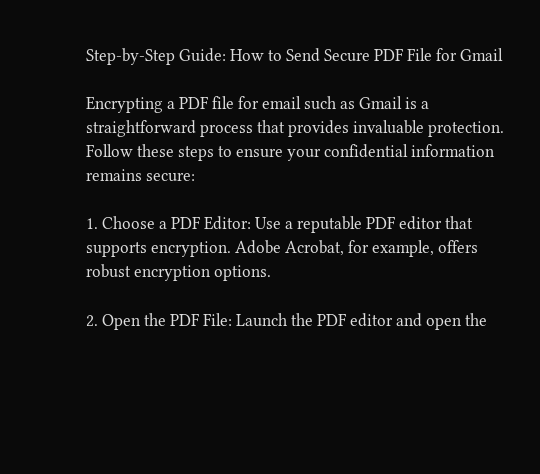Step-by-Step Guide: How to Send Secure PDF File for Gmail

Encrypting a PDF file for email such as Gmail is a straightforward process that provides invaluable protection. Follow these steps to ensure your confidential information remains secure:

1. Choose a PDF Editor: Use a reputable PDF editor that supports encryption. Adobe Acrobat, for example, offers robust encryption options.

2. Open the PDF File: Launch the PDF editor and open the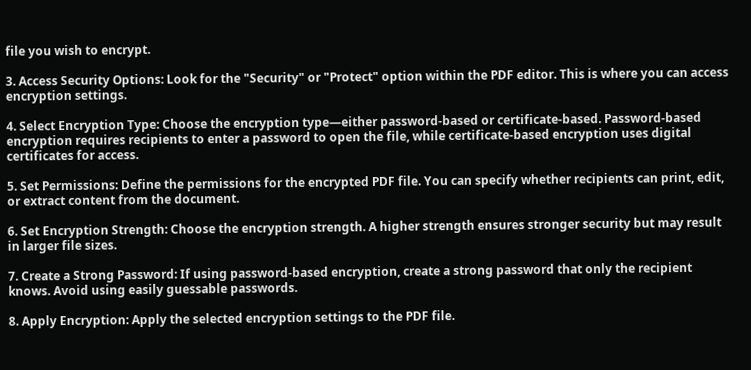file you wish to encrypt.

3. Access Security Options: Look for the "Security" or "Protect" option within the PDF editor. This is where you can access encryption settings.

4. Select Encryption Type: Choose the encryption type—either password-based or certificate-based. Password-based encryption requires recipients to enter a password to open the file, while certificate-based encryption uses digital certificates for access.

5. Set Permissions: Define the permissions for the encrypted PDF file. You can specify whether recipients can print, edit, or extract content from the document.

6. Set Encryption Strength: Choose the encryption strength. A higher strength ensures stronger security but may result in larger file sizes.

7. Create a Strong Password: If using password-based encryption, create a strong password that only the recipient knows. Avoid using easily guessable passwords.

8. Apply Encryption: Apply the selected encryption settings to the PDF file.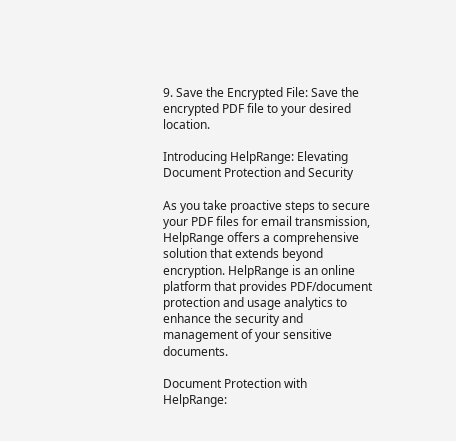9. Save the Encrypted File: Save the encrypted PDF file to your desired location.

Introducing HelpRange: Elevating Document Protection and Security

As you take proactive steps to secure your PDF files for email transmission, HelpRange offers a comprehensive solution that extends beyond encryption. HelpRange is an online platform that provides PDF/document protection and usage analytics to enhance the security and management of your sensitive documents.

Document Protection with HelpRange: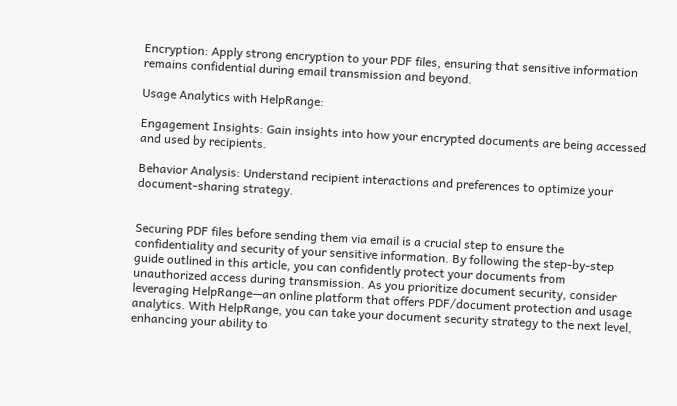Encryption: Apply strong encryption to your PDF files, ensuring that sensitive information remains confidential during email transmission and beyond.

Usage Analytics with HelpRange:

Engagement Insights: Gain insights into how your encrypted documents are being accessed and used by recipients.

Behavior Analysis: Understand recipient interactions and preferences to optimize your document-sharing strategy.


Securing PDF files before sending them via email is a crucial step to ensure the confidentiality and security of your sensitive information. By following the step-by-step guide outlined in this article, you can confidently protect your documents from unauthorized access during transmission. As you prioritize document security, consider leveraging HelpRange—an online platform that offers PDF/document protection and usage analytics. With HelpRange, you can take your document security strategy to the next level, enhancing your ability to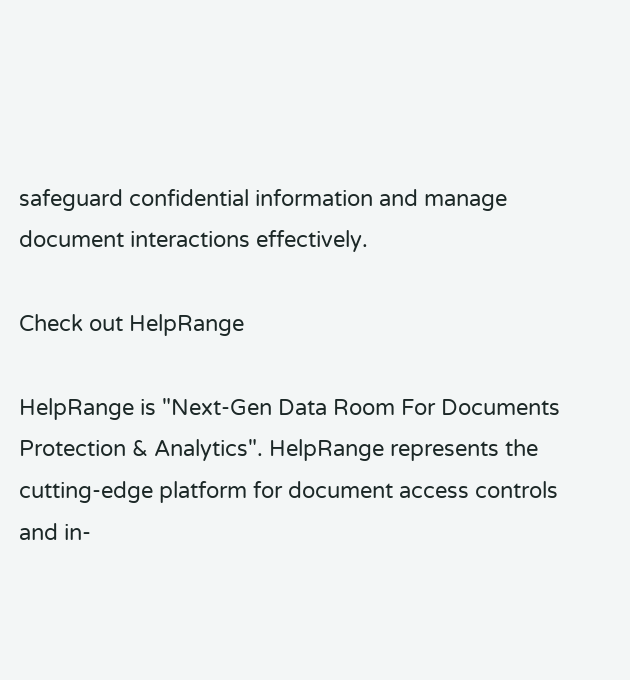safeguard confidential information and manage document interactions effectively.

Check out HelpRange

HelpRange is "Next-Gen Data Room For Documents Protection & Analytics". HelpRange represents the cutting-edge platform for document access controls and in-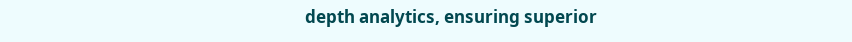depth analytics, ensuring superior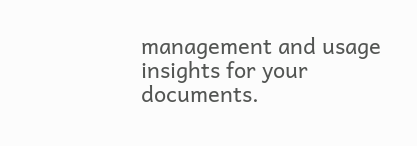management and usage insights for your documents.